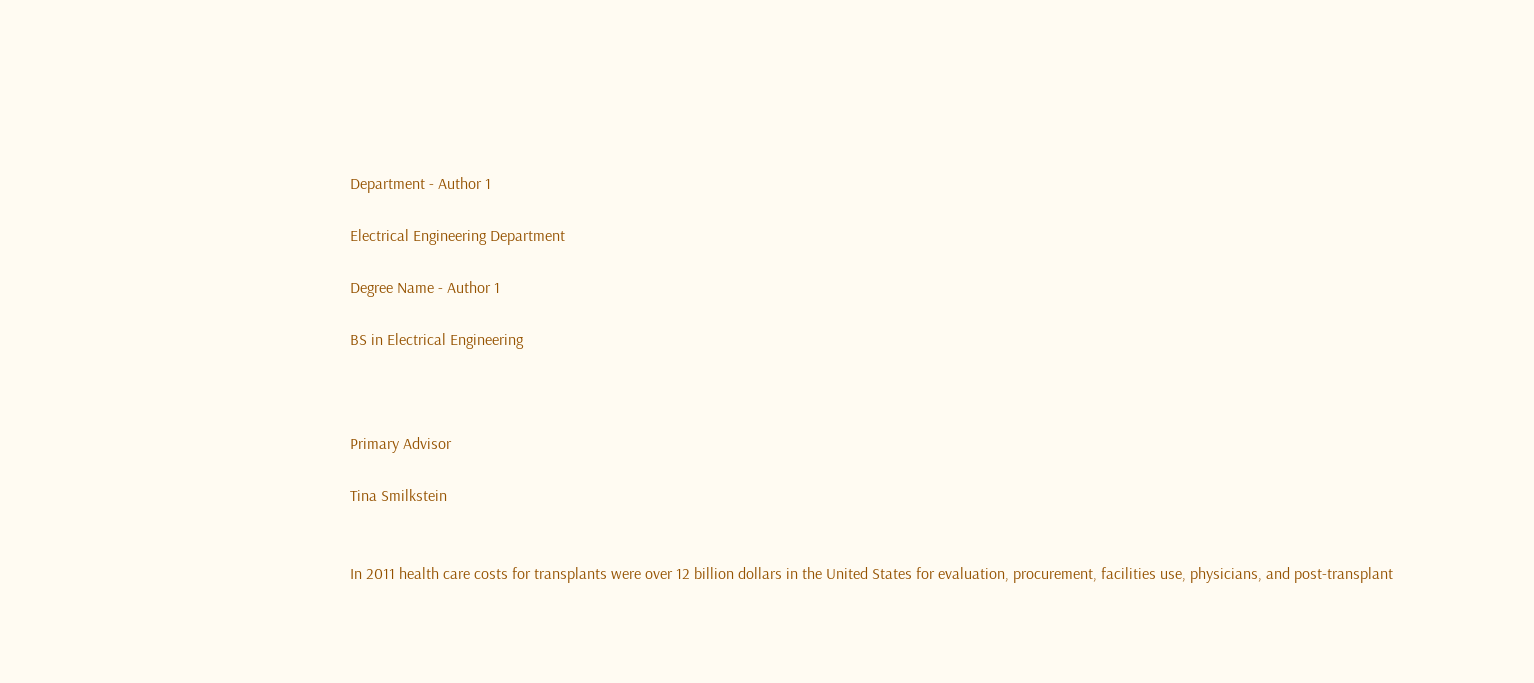Department - Author 1

Electrical Engineering Department

Degree Name - Author 1

BS in Electrical Engineering



Primary Advisor

Tina Smilkstein


In 2011 health care costs for transplants were over 12 billion dollars in the United States for evaluation, procurement, facilities use, physicians, and post-transplant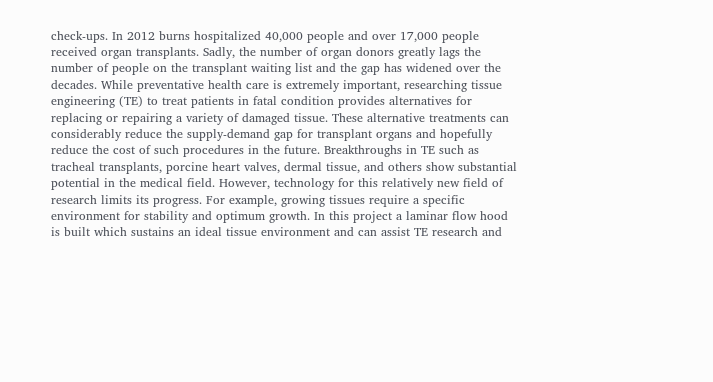check-ups. In 2012 burns hospitalized 40,000 people and over 17,000 people received organ transplants. Sadly, the number of organ donors greatly lags the number of people on the transplant waiting list and the gap has widened over the decades. While preventative health care is extremely important, researching tissue engineering (TE) to treat patients in fatal condition provides alternatives for replacing or repairing a variety of damaged tissue. These alternative treatments can considerably reduce the supply-demand gap for transplant organs and hopefully reduce the cost of such procedures in the future. Breakthroughs in TE such as tracheal transplants, porcine heart valves, dermal tissue, and others show substantial potential in the medical field. However, technology for this relatively new field of research limits its progress. For example, growing tissues require a specific environment for stability and optimum growth. In this project a laminar flow hood is built which sustains an ideal tissue environment and can assist TE research and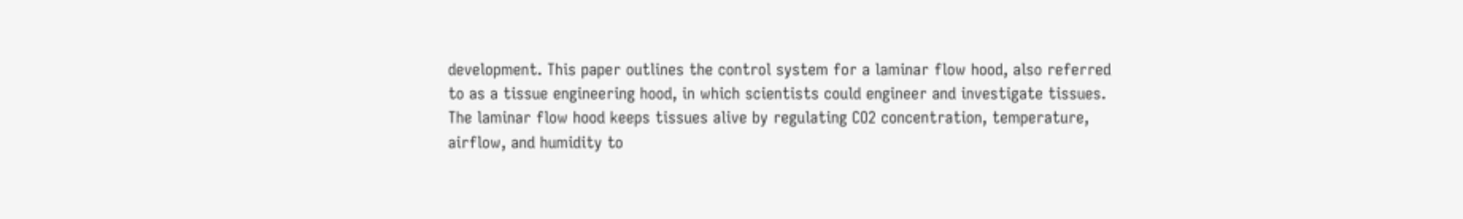development. This paper outlines the control system for a laminar flow hood, also referred to as a tissue engineering hood, in which scientists could engineer and investigate tissues. The laminar flow hood keeps tissues alive by regulating CO2 concentration, temperature, airflow, and humidity to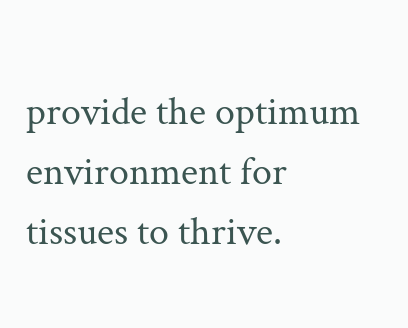provide the optimum environment for tissues to thrive.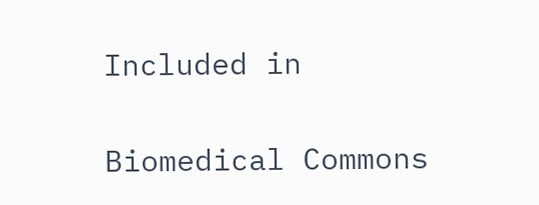Included in

Biomedical Commons